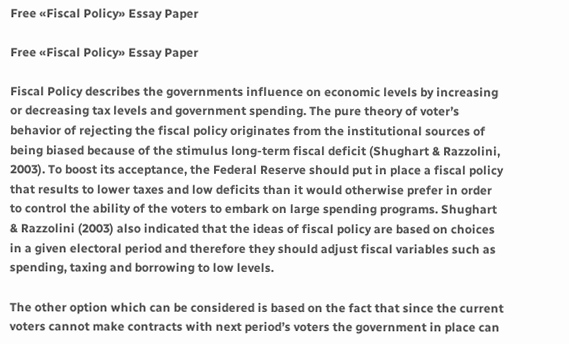Free «Fiscal Policy» Essay Paper

Free «Fiscal Policy» Essay Paper

Fiscal Policy describes the governments influence on economic levels by increasing or decreasing tax levels and government spending. The pure theory of voter’s behavior of rejecting the fiscal policy originates from the institutional sources of being biased because of the stimulus long-term fiscal deficit (Shughart & Razzolini, 2003). To boost its acceptance, the Federal Reserve should put in place a fiscal policy that results to lower taxes and low deficits than it would otherwise prefer in order to control the ability of the voters to embark on large spending programs. Shughart & Razzolini (2003) also indicated that the ideas of fiscal policy are based on choices in a given electoral period and therefore they should adjust fiscal variables such as spending, taxing and borrowing to low levels.

The other option which can be considered is based on the fact that since the current voters cannot make contracts with next period’s voters the government in place can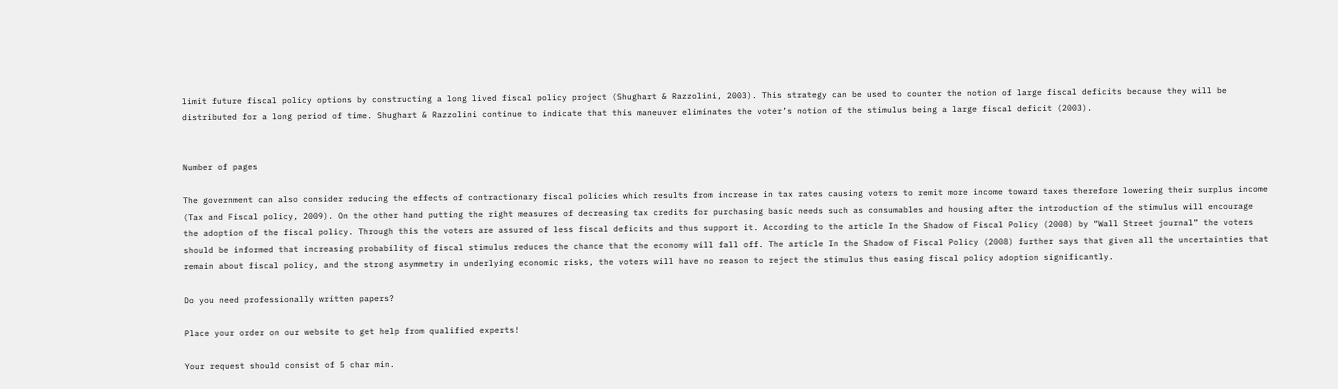limit future fiscal policy options by constructing a long lived fiscal policy project (Shughart & Razzolini, 2003). This strategy can be used to counter the notion of large fiscal deficits because they will be distributed for a long period of time. Shughart & Razzolini continue to indicate that this maneuver eliminates the voter’s notion of the stimulus being a large fiscal deficit (2003).


Number of pages

The government can also consider reducing the effects of contractionary fiscal policies which results from increase in tax rates causing voters to remit more income toward taxes therefore lowering their surplus income (Tax and Fiscal policy, 2009). On the other hand putting the right measures of decreasing tax credits for purchasing basic needs such as consumables and housing after the introduction of the stimulus will encourage the adoption of the fiscal policy. Through this the voters are assured of less fiscal deficits and thus support it. According to the article In the Shadow of Fiscal Policy (2008) by “Wall Street journal” the voters should be informed that increasing probability of fiscal stimulus reduces the chance that the economy will fall off. The article In the Shadow of Fiscal Policy (2008) further says that given all the uncertainties that remain about fiscal policy, and the strong asymmetry in underlying economic risks, the voters will have no reason to reject the stimulus thus easing fiscal policy adoption significantly.

Do you need professionally written papers?

Place your order on our website to get help from qualified experts!

Your request should consist of 5 char min.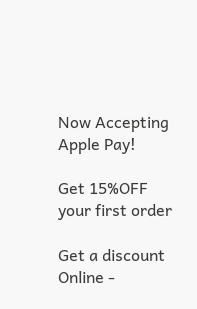Now Accepting Apple Pay!

Get 15%OFF your first order

Get a discount
Online -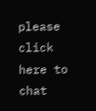please click here to chat